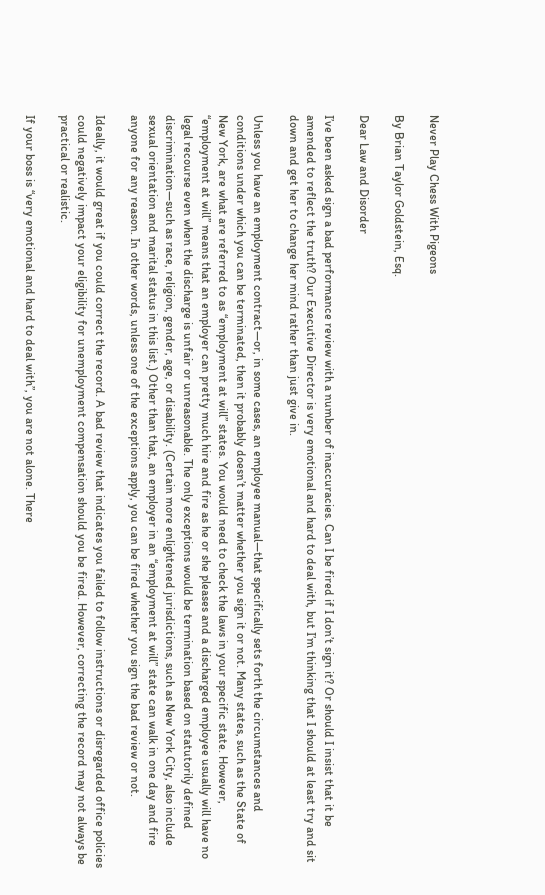Never Play Chess With Pigeons

By Brian Taylor Goldstein, Esq.

Dear Law and Disorder

I’ve been asked sign a bad performance review with a number of inaccuracies. Can I be fired if I don’t sign it? Or should I insist that it be amended to reflect the truth? Our Executive Director is very emotional and hard to deal with, but I’m thinking that I should at least try and sit down and get her to change her mind rather than just give in.

Unless you have an employment contract—or, in some cases, an employee manual—that specifically sets forth the circumstances and conditions under which you can be terminated, then it probably doesn’t matter whether you sign it or not. Many states, such as the State of New York, are what are referred to as “employment at will” states. You would need to check the laws in your specific state. However, “employment at will” means that an employer can pretty much hire and fire as he or she pleases and a discharged employee usually will have no legal recourse even when the discharge is unfair or unreasonable. The only exceptions would be termination based on statutorily defined discrimination—such as race, religion, gender, age, or disability. (Certain more enlightened jurisdictions, such as New York City, also include sexual orientation and marital status in this list.) Other than that, an employer in an “employment at will” state can walk in one day and fire anyone for any reason. In other words, unless one of the exceptions apply, you can be fired whether you sign the bad review or not.

Ideally, it would great if you could correct the record. A bad review that indicates you failed to follow instructions or disregarded office policies could negatively impact your eligibility for unemployment compensation should you be fired. However, correcting the record may not always be practical or realistic.

If your boss is “very emotional and hard to deal with”, you are not alone. There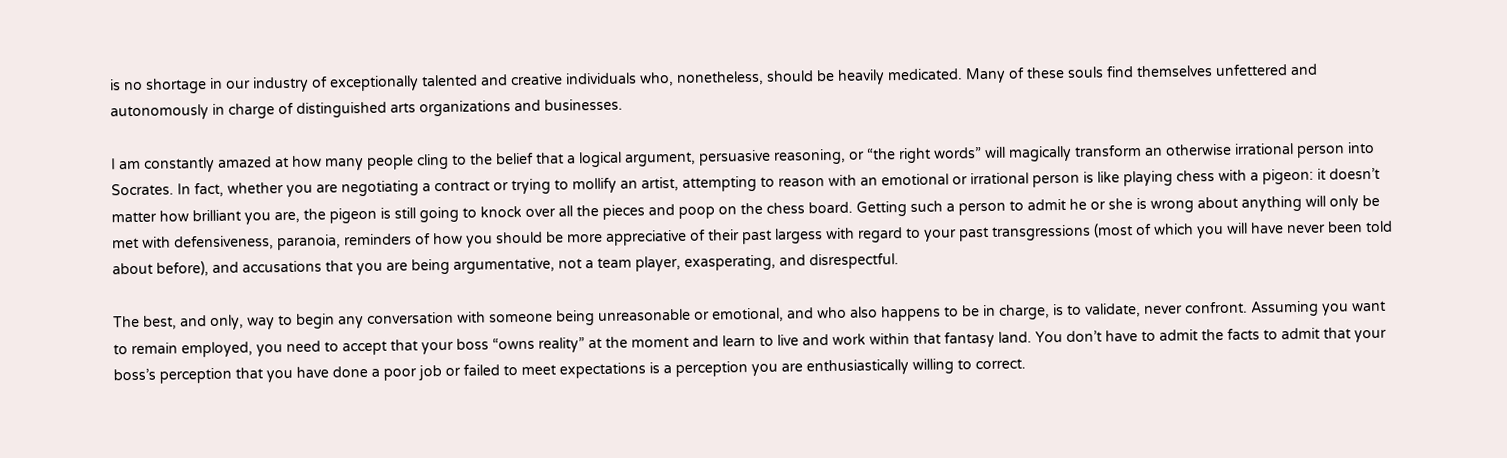is no shortage in our industry of exceptionally talented and creative individuals who, nonetheless, should be heavily medicated. Many of these souls find themselves unfettered and autonomously in charge of distinguished arts organizations and businesses.

I am constantly amazed at how many people cling to the belief that a logical argument, persuasive reasoning, or “the right words” will magically transform an otherwise irrational person into Socrates. In fact, whether you are negotiating a contract or trying to mollify an artist, attempting to reason with an emotional or irrational person is like playing chess with a pigeon: it doesn’t matter how brilliant you are, the pigeon is still going to knock over all the pieces and poop on the chess board. Getting such a person to admit he or she is wrong about anything will only be met with defensiveness, paranoia, reminders of how you should be more appreciative of their past largess with regard to your past transgressions (most of which you will have never been told about before), and accusations that you are being argumentative, not a team player, exasperating, and disrespectful.

The best, and only, way to begin any conversation with someone being unreasonable or emotional, and who also happens to be in charge, is to validate, never confront. Assuming you want to remain employed, you need to accept that your boss “owns reality” at the moment and learn to live and work within that fantasy land. You don’t have to admit the facts to admit that your boss’s perception that you have done a poor job or failed to meet expectations is a perception you are enthusiastically willing to correct.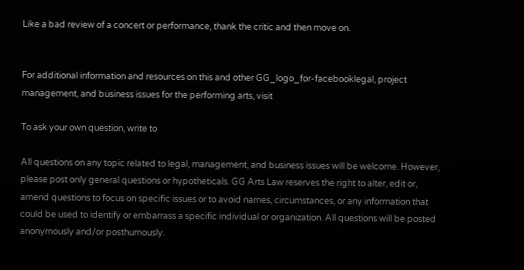Like a bad review of a concert or performance, thank the critic and then move on.


For additional information and resources on this and other GG_logo_for-facebooklegal, project management, and business issues for the performing arts, visit

To ask your own question, write to

All questions on any topic related to legal, management, and business issues will be welcome. However, please post only general questions or hypotheticals. GG Arts Law reserves the right to alter, edit or, amend questions to focus on specific issues or to avoid names, circumstances, or any information that could be used to identify or embarrass a specific individual or organization. All questions will be posted anonymously and/or posthumously.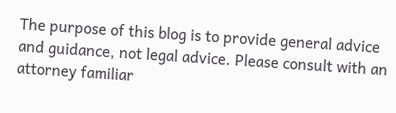The purpose of this blog is to provide general advice and guidance, not legal advice. Please consult with an attorney familiar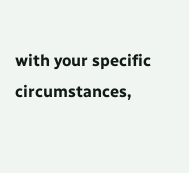with your specific circumstances,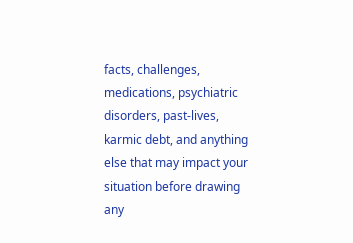facts, challenges, medications, psychiatric disorders, past-lives, karmic debt, and anything else that may impact your situation before drawing any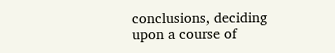conclusions, deciding upon a course of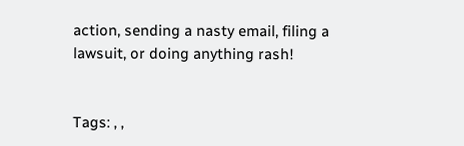action, sending a nasty email, filing a lawsuit, or doing anything rash!


Tags: , ,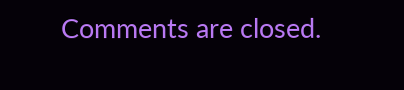Comments are closed.